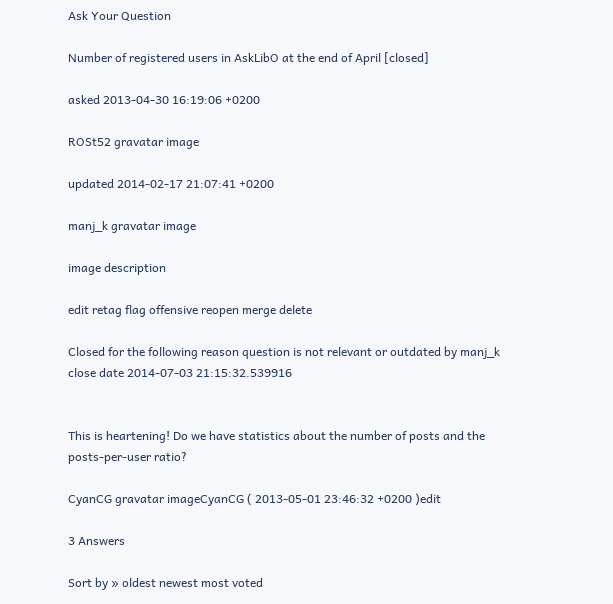Ask Your Question

Number of registered users in AskLibO at the end of April [closed]

asked 2013-04-30 16:19:06 +0200

ROSt52 gravatar image

updated 2014-02-17 21:07:41 +0200

manj_k gravatar image

image description

edit retag flag offensive reopen merge delete

Closed for the following reason question is not relevant or outdated by manj_k
close date 2014-07-03 21:15:32.539916


This is heartening! Do we have statistics about the number of posts and the posts-per-user ratio?

CyanCG gravatar imageCyanCG ( 2013-05-01 23:46:32 +0200 )edit

3 Answers

Sort by » oldest newest most voted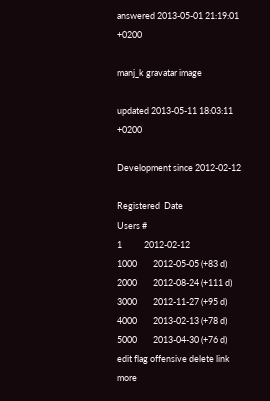answered 2013-05-01 21:19:01 +0200

manj_k gravatar image

updated 2013-05-11 18:03:11 +0200

Development since 2012-02-12

Registered  Date
Users #
1           2012-02-12
1000        2012-05-05 (+83 d)
2000        2012-08-24 (+111 d)
3000        2012-11-27 (+95 d)
4000        2013-02-13 (+78 d)
5000        2013-04-30 (+76 d)
edit flag offensive delete link more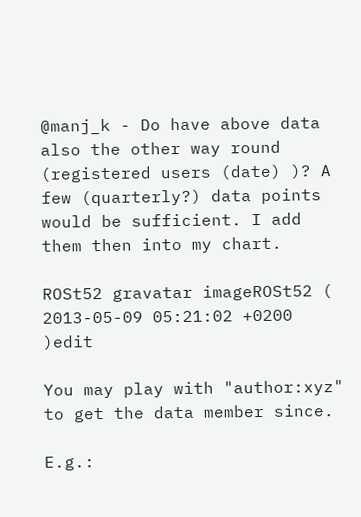@manj_k - Do have above data also the other way round (registered users (date) )? A few (quarterly?) data points would be sufficient. I add them then into my chart.

ROSt52 gravatar imageROSt52 ( 2013-05-09 05:21:02 +0200 )edit

You may play with "author:xyz" to get the data member since.

E.g.: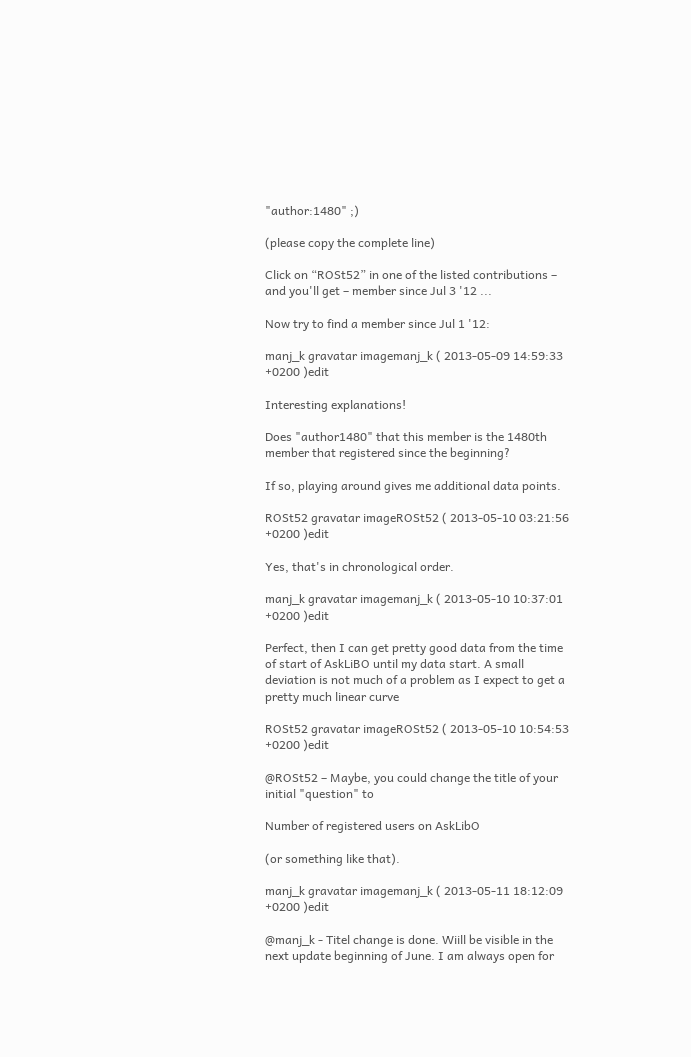"author:1480" ;)

(please copy the complete line)

Click on “ROSt52” in one of the listed contributions – and you'll get – member since Jul 3 '12 ...

Now try to find a member since Jul 1 '12:

manj_k gravatar imagemanj_k ( 2013-05-09 14:59:33 +0200 )edit

Interesting explanations!

Does "author1480" that this member is the 1480th member that registered since the beginning?

If so, playing around gives me additional data points.

ROSt52 gravatar imageROSt52 ( 2013-05-10 03:21:56 +0200 )edit

Yes, that's in chronological order.

manj_k gravatar imagemanj_k ( 2013-05-10 10:37:01 +0200 )edit

Perfect, then I can get pretty good data from the time of start of AskLiBO until my data start. A small deviation is not much of a problem as I expect to get a pretty much linear curve

ROSt52 gravatar imageROSt52 ( 2013-05-10 10:54:53 +0200 )edit

@ROSt52 – Maybe, you could change the title of your initial "question" to

Number of registered users on AskLibO

(or something like that).

manj_k gravatar imagemanj_k ( 2013-05-11 18:12:09 +0200 )edit

@manj_k - Titel change is done. Wiill be visible in the next update beginning of June. I am always open for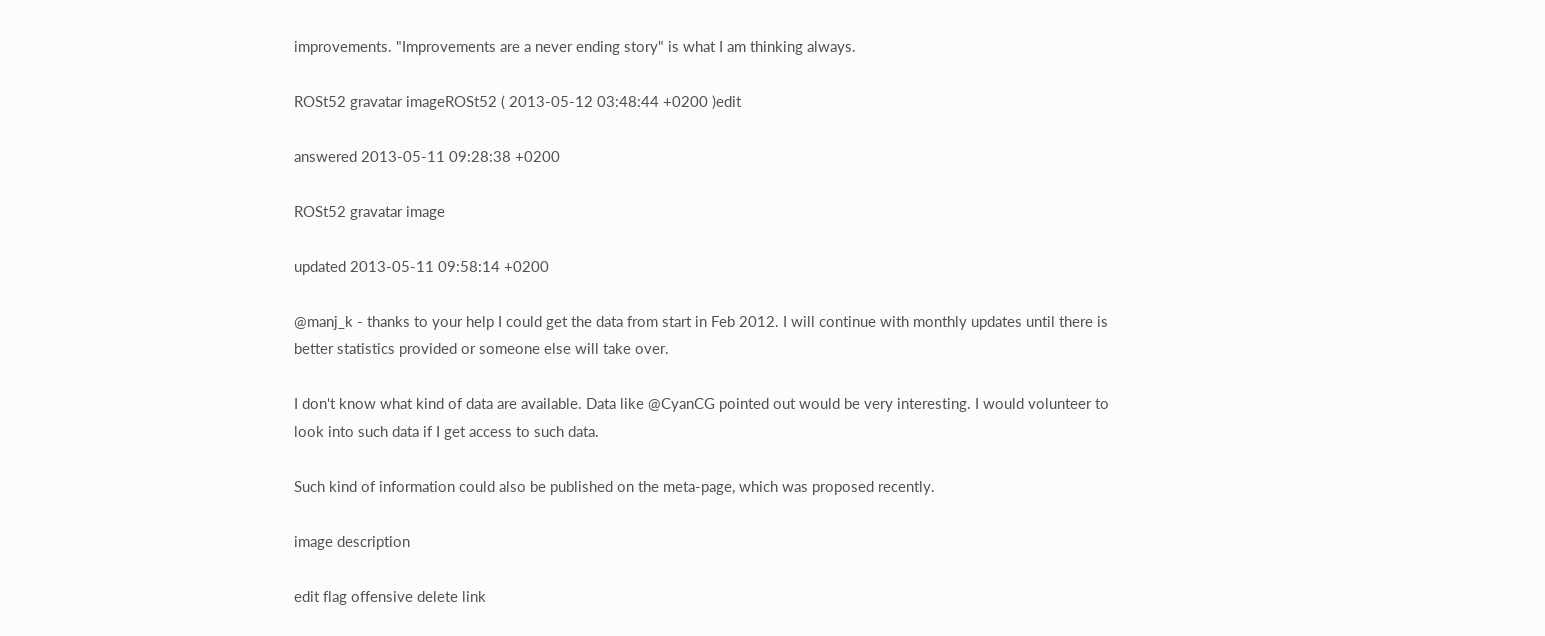improvements. "Improvements are a never ending story" is what I am thinking always.

ROSt52 gravatar imageROSt52 ( 2013-05-12 03:48:44 +0200 )edit

answered 2013-05-11 09:28:38 +0200

ROSt52 gravatar image

updated 2013-05-11 09:58:14 +0200

@manj_k - thanks to your help I could get the data from start in Feb 2012. I will continue with monthly updates until there is better statistics provided or someone else will take over.

I don't know what kind of data are available. Data like @CyanCG pointed out would be very interesting. I would volunteer to look into such data if I get access to such data.

Such kind of information could also be published on the meta-page, which was proposed recently.

image description

edit flag offensive delete link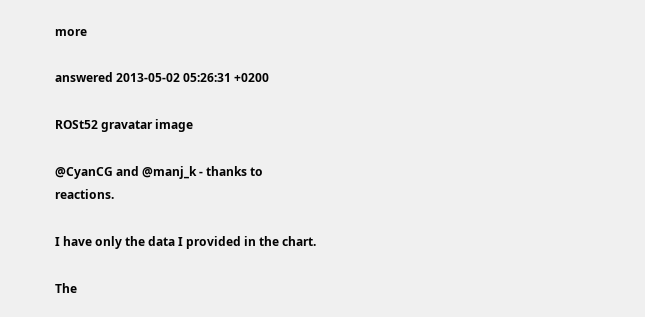more

answered 2013-05-02 05:26:31 +0200

ROSt52 gravatar image

@CyanCG and @manj_k - thanks to reactions.

I have only the data I provided in the chart.

The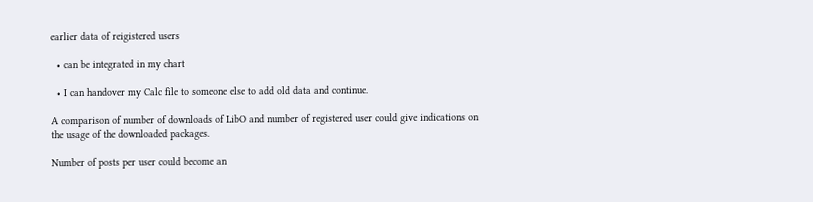earlier data of reigistered users

  • can be integrated in my chart

  • I can handover my Calc file to someone else to add old data and continue.

A comparison of number of downloads of LibO and number of registered user could give indications on the usage of the downloaded packages.

Number of posts per user could become an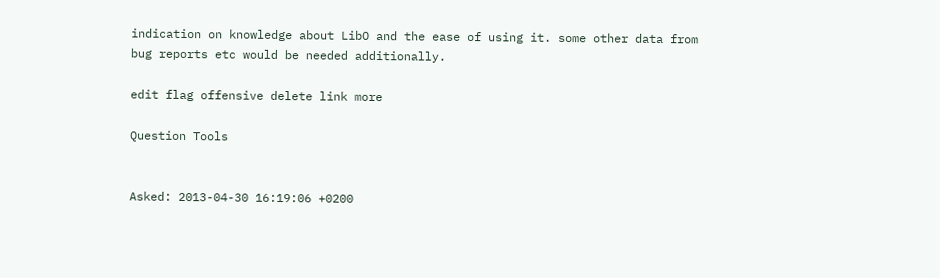indication on knowledge about LibO and the ease of using it. some other data from bug reports etc would be needed additionally.

edit flag offensive delete link more

Question Tools


Asked: 2013-04-30 16:19:06 +0200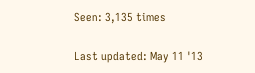Seen: 3,135 times

Last updated: May 11 '13